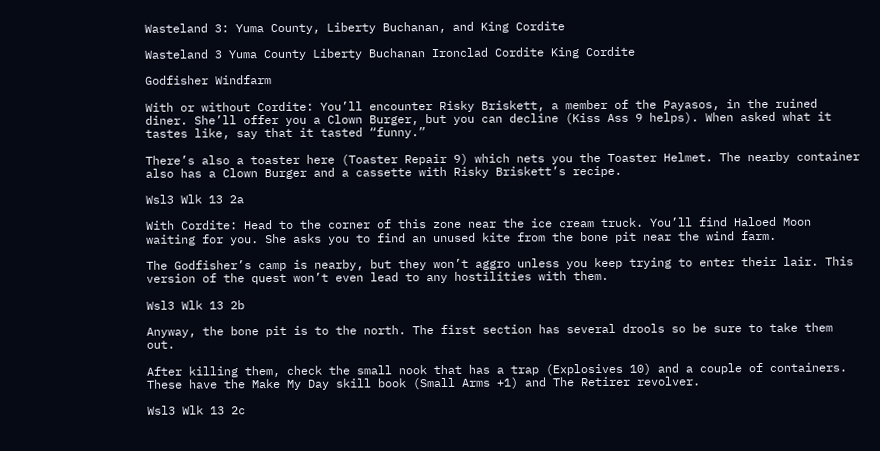Wasteland 3: Yuma County, Liberty Buchanan, and King Cordite

Wasteland 3 Yuma County Liberty Buchanan Ironclad Cordite King Cordite

Godfisher Windfarm

With or without Cordite: You’ll encounter Risky Briskett, a member of the Payasos, in the ruined diner. She’ll offer you a Clown Burger, but you can decline (Kiss Ass 9 helps). When asked what it tastes like, say that it tasted “funny.”

There’s also a toaster here (Toaster Repair 9) which nets you the Toaster Helmet. The nearby container also has a Clown Burger and a cassette with Risky Briskett’s recipe.

Wsl3 Wlk 13 2a

With Cordite: Head to the corner of this zone near the ice cream truck. You’ll find Haloed Moon waiting for you. She asks you to find an unused kite from the bone pit near the wind farm.

The Godfisher’s camp is nearby, but they won’t aggro unless you keep trying to enter their lair. This version of the quest won’t even lead to any hostilities with them.

Wsl3 Wlk 13 2b

Anyway, the bone pit is to the north. The first section has several drools so be sure to take them out.

After killing them, check the small nook that has a trap (Explosives 10) and a couple of containers. These have the Make My Day skill book (Small Arms +1) and The Retirer revolver.

Wsl3 Wlk 13 2c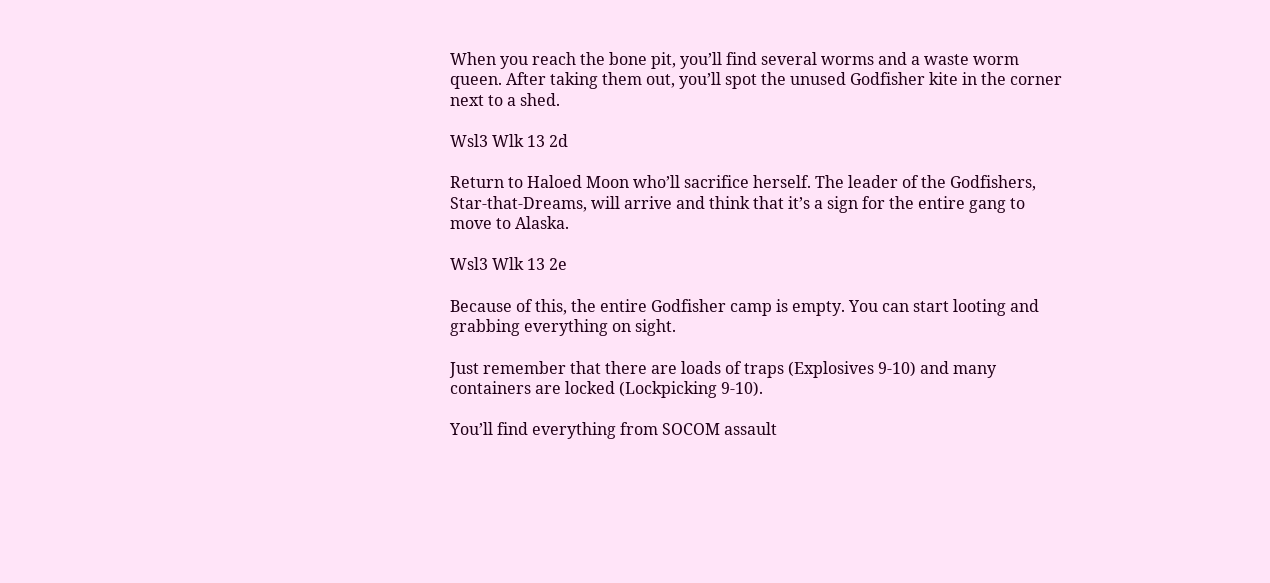When you reach the bone pit, you’ll find several worms and a waste worm queen. After taking them out, you’ll spot the unused Godfisher kite in the corner next to a shed.

Wsl3 Wlk 13 2d

Return to Haloed Moon who’ll sacrifice herself. The leader of the Godfishers, Star-that-Dreams, will arrive and think that it’s a sign for the entire gang to move to Alaska.

Wsl3 Wlk 13 2e

Because of this, the entire Godfisher camp is empty. You can start looting and grabbing everything on sight.

Just remember that there are loads of traps (Explosives 9-10) and many containers are locked (Lockpicking 9-10).

You’ll find everything from SOCOM assault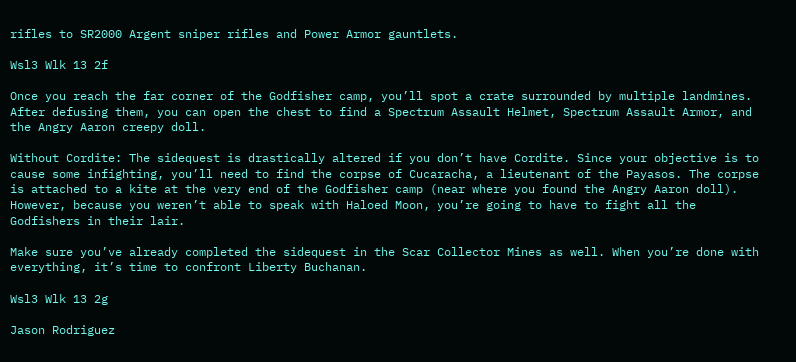rifles to SR2000 Argent sniper rifles and Power Armor gauntlets.

Wsl3 Wlk 13 2f

Once you reach the far corner of the Godfisher camp, you’ll spot a crate surrounded by multiple landmines. After defusing them, you can open the chest to find a Spectrum Assault Helmet, Spectrum Assault Armor, and the Angry Aaron creepy doll.

Without Cordite: The sidequest is drastically altered if you don’t have Cordite. Since your objective is to cause some infighting, you’ll need to find the corpse of Cucaracha, a lieutenant of the Payasos. The corpse is attached to a kite at the very end of the Godfisher camp (near where you found the Angry Aaron doll). However, because you weren’t able to speak with Haloed Moon, you’re going to have to fight all the Godfishers in their lair.

Make sure you’ve already completed the sidequest in the Scar Collector Mines as well. When you’re done with everything, it’s time to confront Liberty Buchanan.

Wsl3 Wlk 13 2g

Jason Rodriguez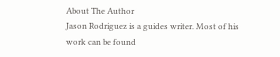About The Author
Jason Rodriguez is a guides writer. Most of his work can be found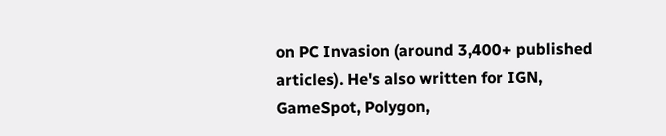on PC Invasion (around 3,400+ published articles). He's also written for IGN, GameSpot, Polygon,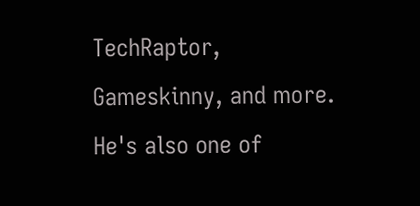TechRaptor, Gameskinny, and more. He's also one of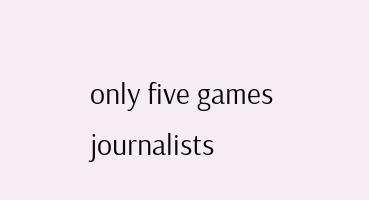only five games journalists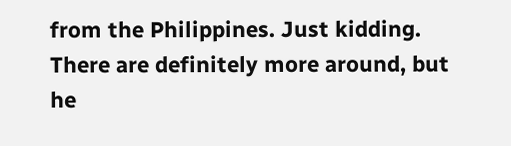from the Philippines. Just kidding. There are definitely more around, but he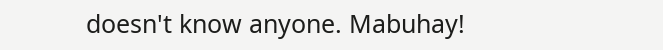doesn't know anyone. Mabuhay!